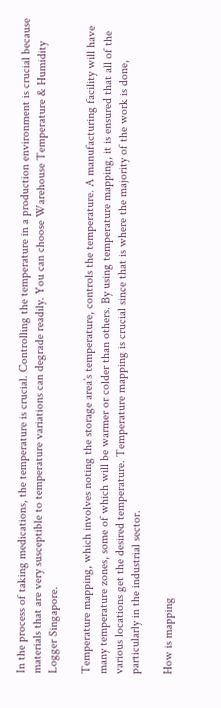In the process of taking medications, the temperature is crucial. Controlling the temperature in a production environment is crucial because materials that are very susceptible to temperature variations can degrade readily. You can choose Warehouse Temperature & Humidity Logger Singapore.

Temperature mapping, which involves noting the storage area’s temperature, controls the temperature. A manufacturing facility will have many temperature zones, some of which will be warmer or colder than others. By using temperature mapping, it is ensured that all of the various locations get the desired temperature. Temperature mapping is crucial since that is where the majority of the work is done, particularly in the industrial sector.

How is mapping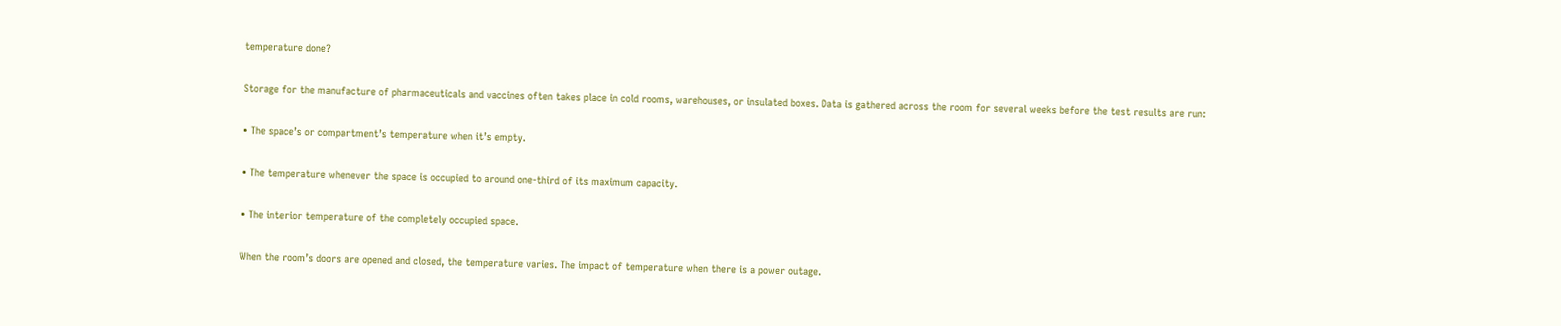temperature done?

Storage for the manufacture of pharmaceuticals and vaccines often takes place in cold rooms, warehouses, or insulated boxes. Data is gathered across the room for several weeks before the test results are run:

• The space’s or compartment’s temperature when it’s empty.

• The temperature whenever the space is occupied to around one-third of its maximum capacity.

• The interior temperature of the completely occupied space.

When the room’s doors are opened and closed, the temperature varies. The impact of temperature when there is a power outage.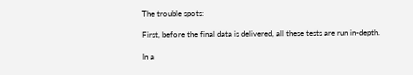The trouble spots:

First, before the final data is delivered, all these tests are run in-depth.

In a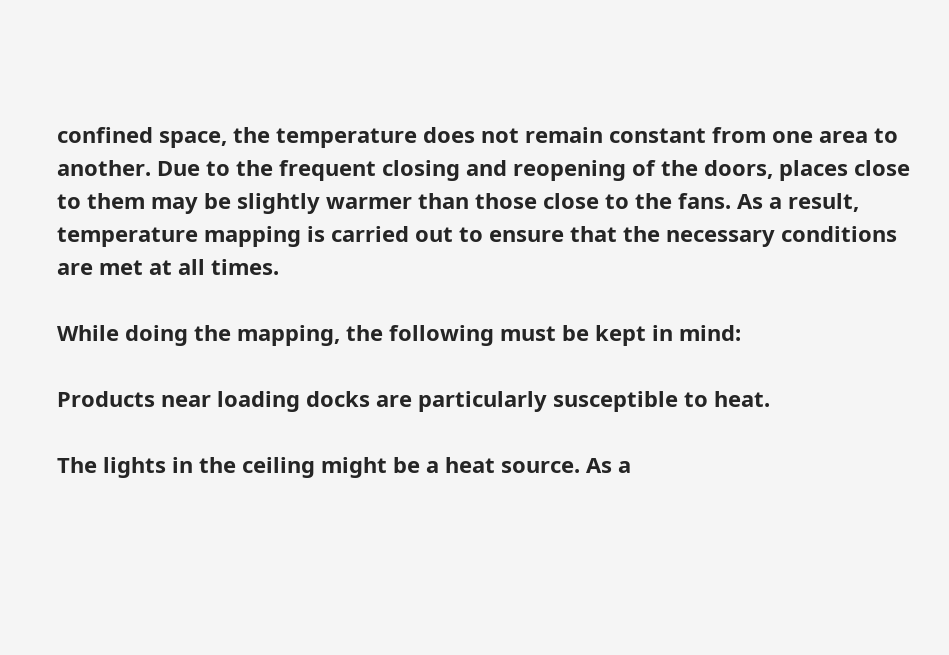confined space, the temperature does not remain constant from one area to another. Due to the frequent closing and reopening of the doors, places close to them may be slightly warmer than those close to the fans. As a result, temperature mapping is carried out to ensure that the necessary conditions are met at all times.

While doing the mapping, the following must be kept in mind:

Products near loading docks are particularly susceptible to heat.

The lights in the ceiling might be a heat source. As a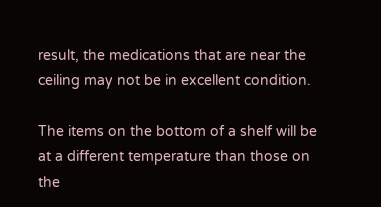result, the medications that are near the ceiling may not be in excellent condition.

The items on the bottom of a shelf will be at a different temperature than those on the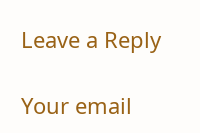Leave a Reply

Your email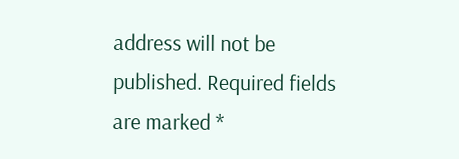address will not be published. Required fields are marked *